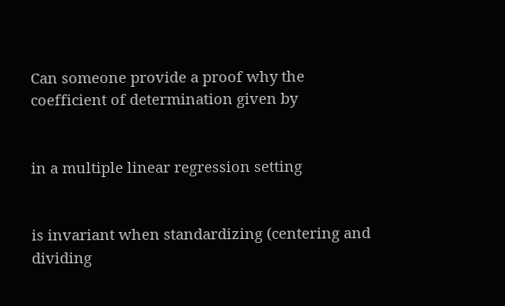Can someone provide a proof why the coefficient of determination given by


in a multiple linear regression setting


is invariant when standardizing (centering and dividing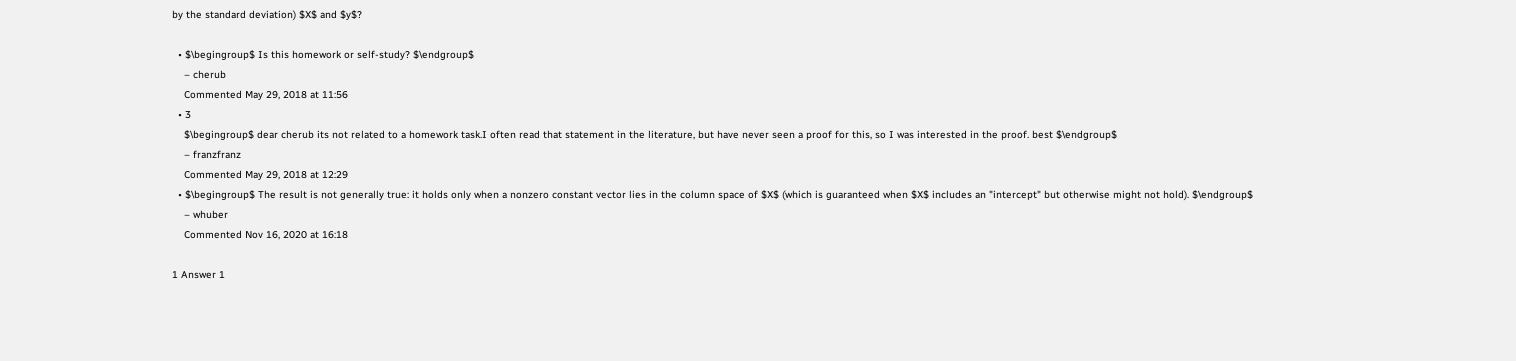by the standard deviation) $X$ and $y$?

  • $\begingroup$ Is this homework or self-study? $\endgroup$
    – cherub
    Commented May 29, 2018 at 11:56
  • 3
    $\begingroup$ dear cherub its not related to a homework task.I often read that statement in the literature, but have never seen a proof for this, so I was interested in the proof. best $\endgroup$
    – franzfranz
    Commented May 29, 2018 at 12:29
  • $\begingroup$ The result is not generally true: it holds only when a nonzero constant vector lies in the column space of $X$ (which is guaranteed when $X$ includes an "intercept" but otherwise might not hold). $\endgroup$
    – whuber
    Commented Nov 16, 2020 at 16:18

1 Answer 1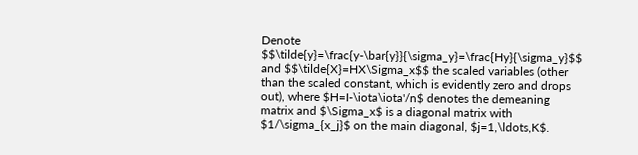Denote $$\tilde{y}=\frac{y-\bar{y}}{\sigma_y}=\frac{Hy}{\sigma_y}$$ and $$\tilde{X}=HX\Sigma_x$$ the scaled variables (other than the scaled constant, which is evidently zero and drops out), where $H=I-\iota\iota'/n$ denotes the demeaning matrix and $\Sigma_x$ is a diagonal matrix with $1/\sigma_{x_j}$ on the main diagonal, $j=1,\ldots,K$.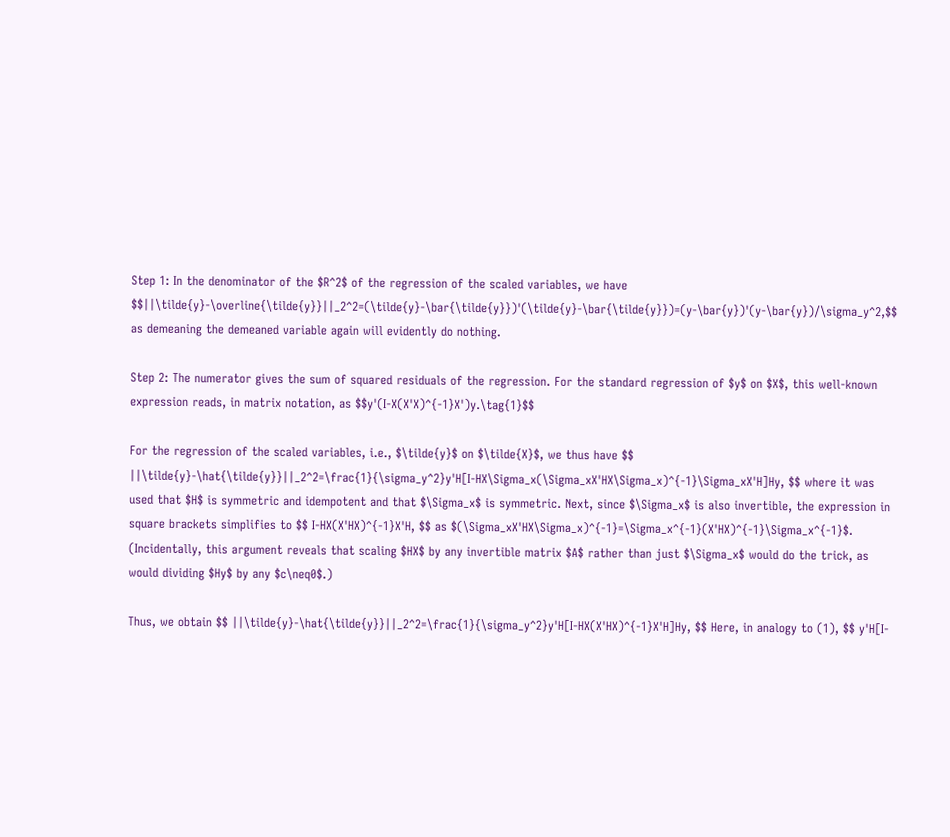Step 1: In the denominator of the $R^2$ of the regression of the scaled variables, we have $$||\tilde{y}-\overline{\tilde{y}}||_2^2=(\tilde{y}-\bar{\tilde{y}})'(\tilde{y}-\bar{\tilde{y}})=(y-\bar{y})'(y-\bar{y})/\sigma_y^2,$$ as demeaning the demeaned variable again will evidently do nothing.

Step 2: The numerator gives the sum of squared residuals of the regression. For the standard regression of $y$ on $X$, this well-known expression reads, in matrix notation, as $$y'(I-X(X'X)^{-1}X')y.\tag{1}$$

For the regression of the scaled variables, i.e., $\tilde{y}$ on $\tilde{X}$, we thus have $$ ||\tilde{y}-\hat{\tilde{y}}||_2^2=\frac{1}{\sigma_y^2}y'H[I-HX\Sigma_x(\Sigma_xX'HX\Sigma_x)^{-1}\Sigma_xX'H]Hy, $$ where it was used that $H$ is symmetric and idempotent and that $\Sigma_x$ is symmetric. Next, since $\Sigma_x$ is also invertible, the expression in square brackets simplifies to $$ I-HX(X'HX)^{-1}X'H, $$ as $(\Sigma_xX'HX\Sigma_x)^{-1}=\Sigma_x^{-1}(X'HX)^{-1}\Sigma_x^{-1}$. (Incidentally, this argument reveals that scaling $HX$ by any invertible matrix $A$ rather than just $\Sigma_x$ would do the trick, as would dividing $Hy$ by any $c\neq0$.)

Thus, we obtain $$ ||\tilde{y}-\hat{\tilde{y}}||_2^2=\frac{1}{\sigma_y^2}y'H[I-HX(X'HX)^{-1}X'H]Hy, $$ Here, in analogy to (1), $$ y'H[I-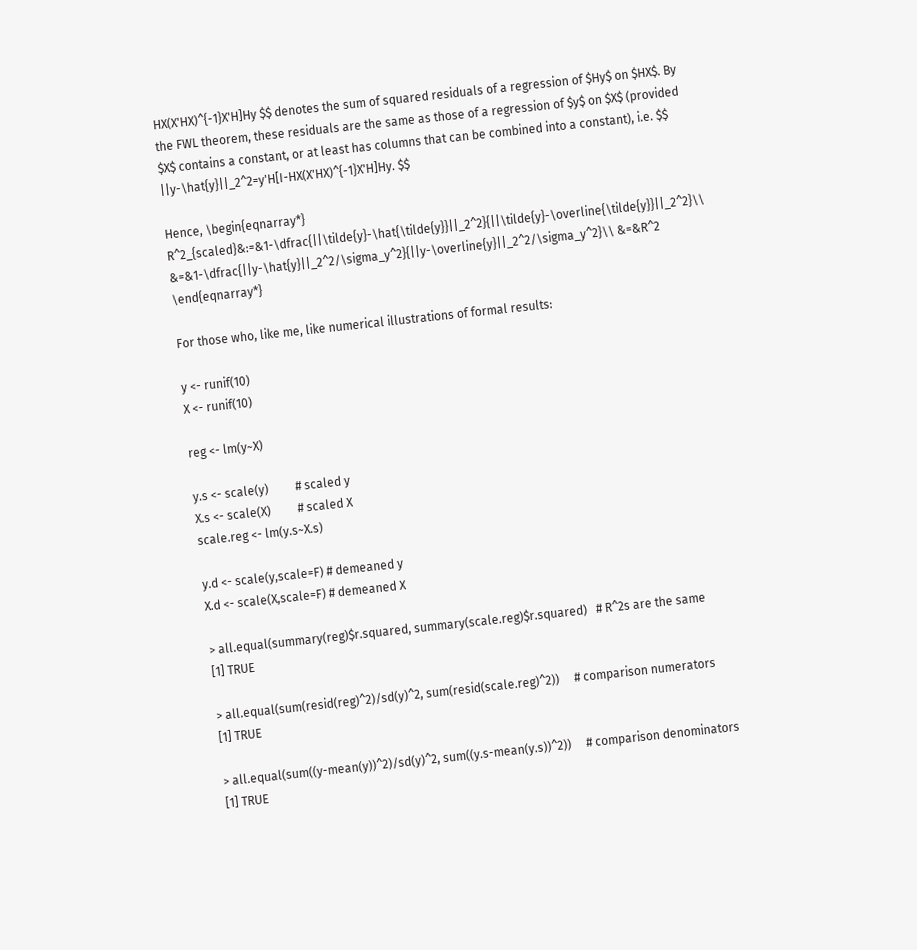HX(X'HX)^{-1}X'H]Hy $$ denotes the sum of squared residuals of a regression of $Hy$ on $HX$. By the FWL theorem, these residuals are the same as those of a regression of $y$ on $X$ (provided $X$ contains a constant, or at least has columns that can be combined into a constant), i.e. $$ ||y-\hat{y}||_2^2=y'H[I-HX(X'HX)^{-1}X'H]Hy. $$

Hence, \begin{eqnarray*} R^2_{scaled}&:=&1-\dfrac{||\tilde{y}-\hat{\tilde{y}}||_2^2}{||\tilde{y}-\overline{\tilde{y}}||_2^2}\\ &=&1-\dfrac{||y-\hat{y}||_2^2/\sigma_y^2}{||y-\overline{y}||_2^2/\sigma_y^2}\\ &=&R^2 \end{eqnarray*}

For those who, like me, like numerical illustrations of formal results:

y <- runif(10)
X <- runif(10)

reg <- lm(y~X)

y.s <- scale(y)         # scaled y
X.s <- scale(X)         # scaled X
scale.reg <- lm(y.s~X.s)

y.d <- scale(y,scale=F) # demeaned y
X.d <- scale(X,scale=F) # demeaned X

> all.equal(summary(reg)$r.squared, summary(scale.reg)$r.squared)   # R^2s are the same
[1] TRUE

> all.equal(sum(resid(reg)^2)/sd(y)^2, sum(resid(scale.reg)^2))     # comparison numerators
[1] TRUE

> all.equal(sum((y-mean(y))^2)/sd(y)^2, sum((y.s-mean(y.s))^2))     # comparison denominators
[1] TRUE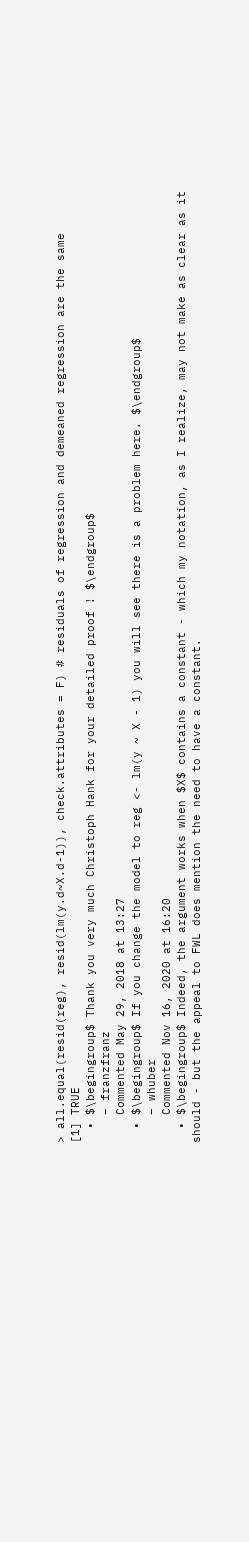> all.equal(resid(reg), resid(lm(y.d~X.d-1)), check.attributes = F) # residuals of regression and demeaned regression are the same
[1] TRUE
  • $\begingroup$ Thank you very much Christoph Hank for your detailed proof ! $\endgroup$
    – franzfranz
    Commented May 29, 2018 at 13:27
  • $\begingroup$ If you change the model to reg <- lm(y ~ X - 1) you will see there is a problem here. $\endgroup$
    – whuber
    Commented Nov 16, 2020 at 16:20
  • $\begingroup$ Indeed, the argument works when $X$ contains a constant - which my notation, as I realize, may not make as clear as it should - but the appeal to FWL does mention the need to have a constant.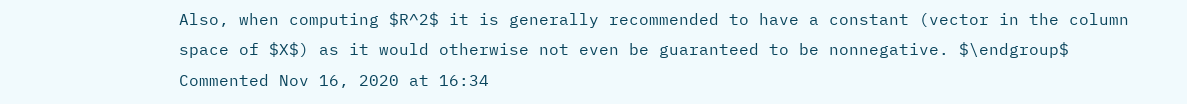Also, when computing $R^2$ it is generally recommended to have a constant (vector in the column space of $X$) as it would otherwise not even be guaranteed to be nonnegative. $\endgroup$ Commented Nov 16, 2020 at 16:34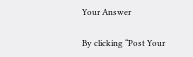Your Answer

By clicking “Post Your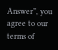Answer”, you agree to our terms of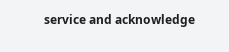service and acknowledge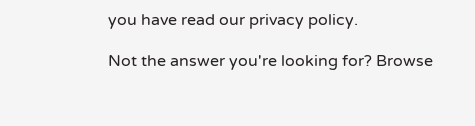you have read our privacy policy.

Not the answer you're looking for? Browse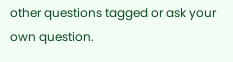other questions tagged or ask your own question.